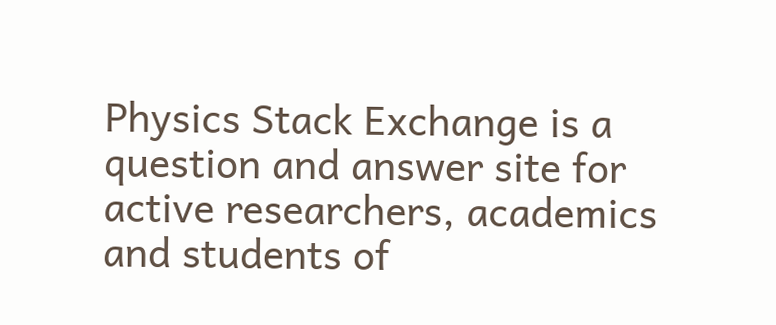Physics Stack Exchange is a question and answer site for active researchers, academics and students of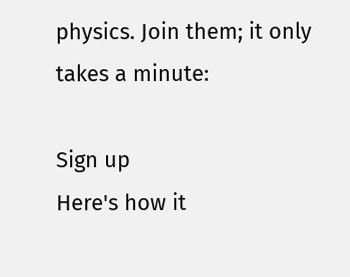physics. Join them; it only takes a minute:

Sign up
Here's how it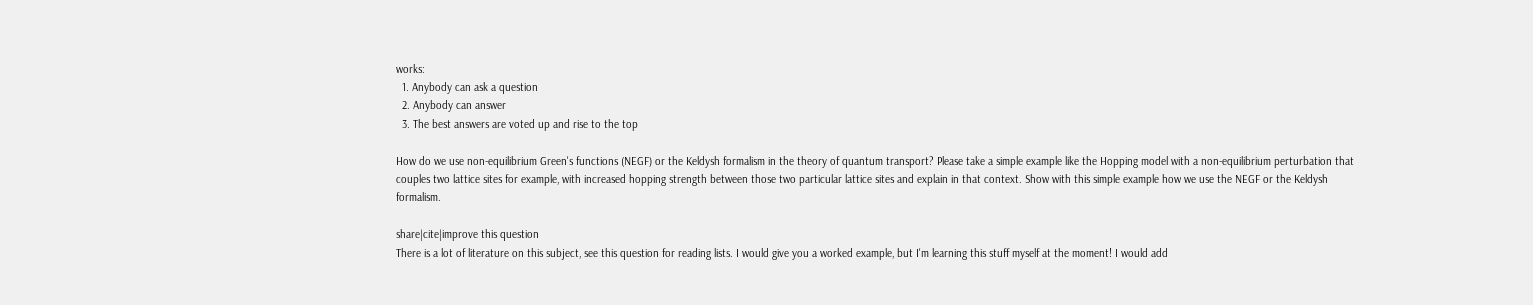works:
  1. Anybody can ask a question
  2. Anybody can answer
  3. The best answers are voted up and rise to the top

How do we use non-equilibrium Green's functions (NEGF) or the Keldysh formalism in the theory of quantum transport? Please take a simple example like the Hopping model with a non-equilibrium perturbation that couples two lattice sites for example, with increased hopping strength between those two particular lattice sites and explain in that context. Show with this simple example how we use the NEGF or the Keldysh formalism.

share|cite|improve this question
There is a lot of literature on this subject, see this question for reading lists. I would give you a worked example, but I'm learning this stuff myself at the moment! I would add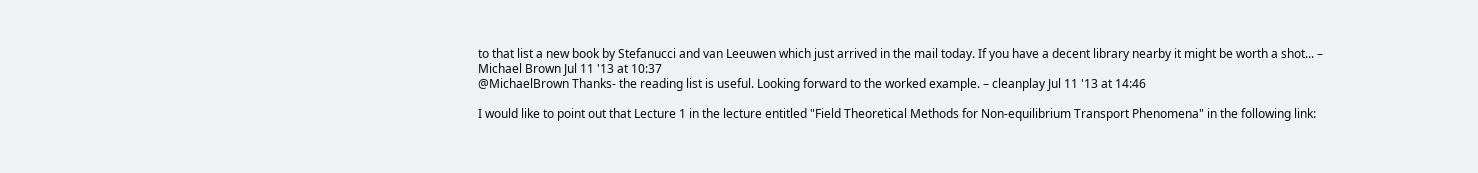to that list a new book by Stefanucci and van Leeuwen which just arrived in the mail today. If you have a decent library nearby it might be worth a shot... – Michael Brown Jul 11 '13 at 10:37
@MichaelBrown Thanks- the reading list is useful. Looking forward to the worked example. – cleanplay Jul 11 '13 at 14:46

I would like to point out that Lecture 1 in the lecture entitled "Field Theoretical Methods for Non-equilibrium Transport Phenomena" in the following link: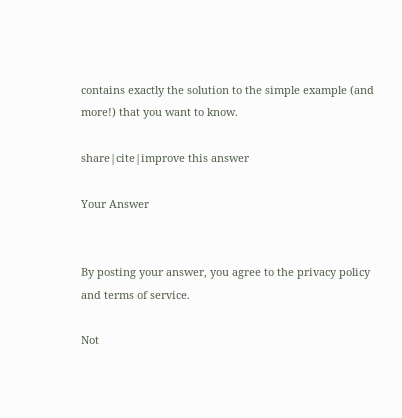contains exactly the solution to the simple example (and more!) that you want to know.

share|cite|improve this answer

Your Answer


By posting your answer, you agree to the privacy policy and terms of service.

Not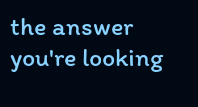the answer you're looking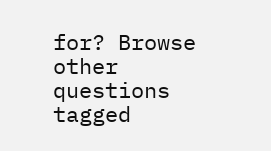for? Browse other questions tagged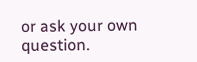or ask your own question.